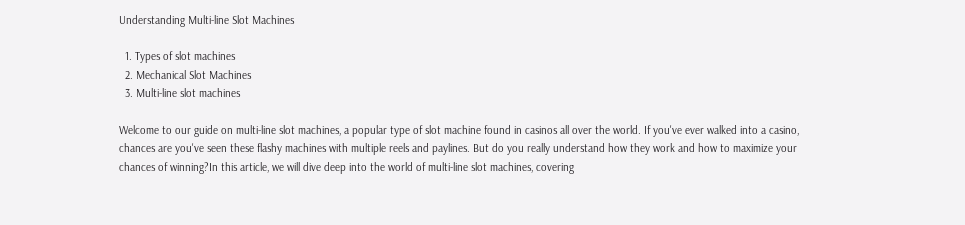Understanding Multi-line Slot Machines

  1. Types of slot machines
  2. Mechanical Slot Machines
  3. Multi-line slot machines

Welcome to our guide on multi-line slot machines, a popular type of slot machine found in casinos all over the world. If you've ever walked into a casino, chances are you've seen these flashy machines with multiple reels and paylines. But do you really understand how they work and how to maximize your chances of winning?In this article, we will dive deep into the world of multi-line slot machines, covering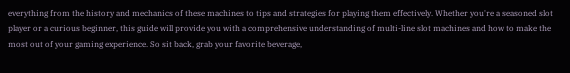everything from the history and mechanics of these machines to tips and strategies for playing them effectively. Whether you're a seasoned slot player or a curious beginner, this guide will provide you with a comprehensive understanding of multi-line slot machines and how to make the most out of your gaming experience. So sit back, grab your favorite beverage,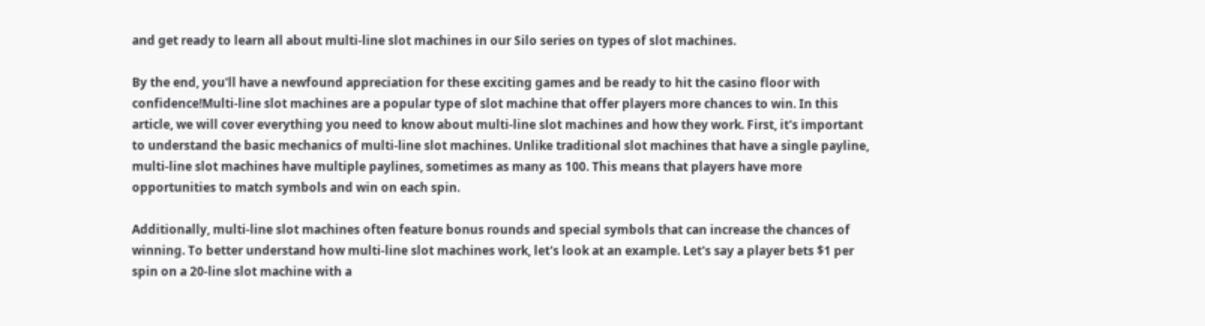and get ready to learn all about multi-line slot machines in our Silo series on types of slot machines.

By the end, you'll have a newfound appreciation for these exciting games and be ready to hit the casino floor with confidence!Multi-line slot machines are a popular type of slot machine that offer players more chances to win. In this article, we will cover everything you need to know about multi-line slot machines and how they work. First, it's important to understand the basic mechanics of multi-line slot machines. Unlike traditional slot machines that have a single payline, multi-line slot machines have multiple paylines, sometimes as many as 100. This means that players have more opportunities to match symbols and win on each spin.

Additionally, multi-line slot machines often feature bonus rounds and special symbols that can increase the chances of winning. To better understand how multi-line slot machines work, let's look at an example. Let's say a player bets $1 per spin on a 20-line slot machine with a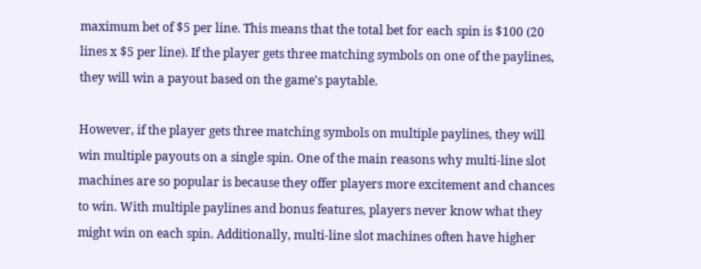maximum bet of $5 per line. This means that the total bet for each spin is $100 (20 lines x $5 per line). If the player gets three matching symbols on one of the paylines, they will win a payout based on the game's paytable.

However, if the player gets three matching symbols on multiple paylines, they will win multiple payouts on a single spin. One of the main reasons why multi-line slot machines are so popular is because they offer players more excitement and chances to win. With multiple paylines and bonus features, players never know what they might win on each spin. Additionally, multi-line slot machines often have higher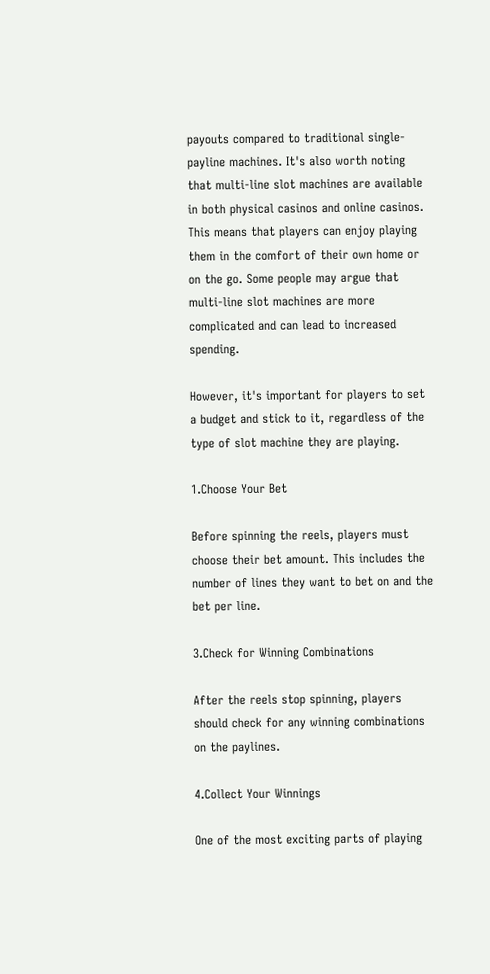payouts compared to traditional single-payline machines. It's also worth noting that multi-line slot machines are available in both physical casinos and online casinos. This means that players can enjoy playing them in the comfort of their own home or on the go. Some people may argue that multi-line slot machines are more complicated and can lead to increased spending.

However, it's important for players to set a budget and stick to it, regardless of the type of slot machine they are playing.

1.Choose Your Bet

Before spinning the reels, players must choose their bet amount. This includes the number of lines they want to bet on and the bet per line.

3.Check for Winning Combinations

After the reels stop spinning, players should check for any winning combinations on the paylines.

4.Collect Your Winnings

One of the most exciting parts of playing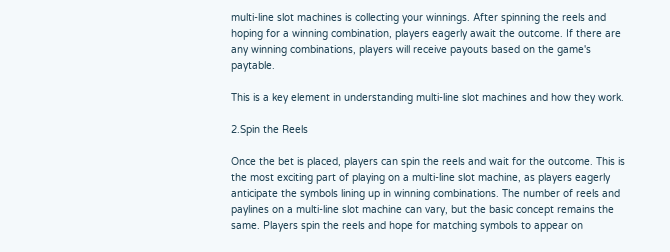multi-line slot machines is collecting your winnings. After spinning the reels and hoping for a winning combination, players eagerly await the outcome. If there are any winning combinations, players will receive payouts based on the game's paytable.

This is a key element in understanding multi-line slot machines and how they work.

2.Spin the Reels

Once the bet is placed, players can spin the reels and wait for the outcome. This is the most exciting part of playing on a multi-line slot machine, as players eagerly anticipate the symbols lining up in winning combinations. The number of reels and paylines on a multi-line slot machine can vary, but the basic concept remains the same. Players spin the reels and hope for matching symbols to appear on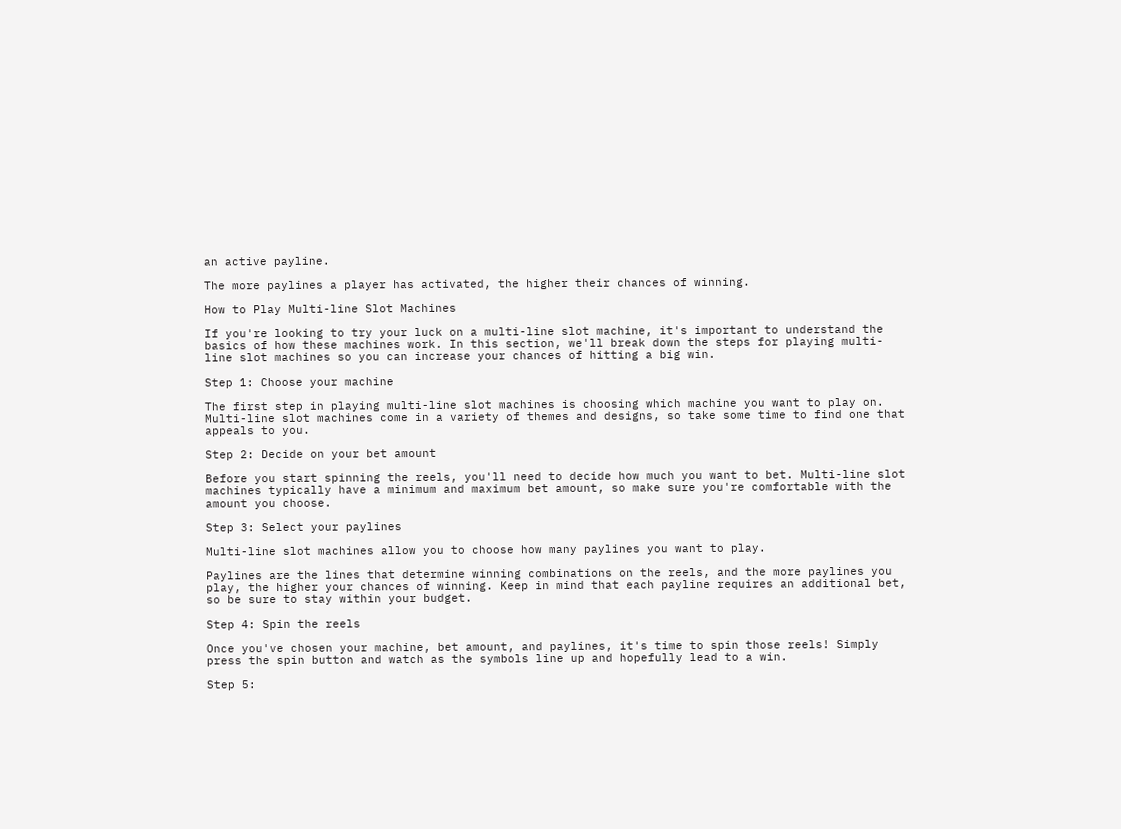an active payline.

The more paylines a player has activated, the higher their chances of winning.

How to Play Multi-line Slot Machines

If you're looking to try your luck on a multi-line slot machine, it's important to understand the basics of how these machines work. In this section, we'll break down the steps for playing multi-line slot machines so you can increase your chances of hitting a big win.

Step 1: Choose your machine

The first step in playing multi-line slot machines is choosing which machine you want to play on. Multi-line slot machines come in a variety of themes and designs, so take some time to find one that appeals to you.

Step 2: Decide on your bet amount

Before you start spinning the reels, you'll need to decide how much you want to bet. Multi-line slot machines typically have a minimum and maximum bet amount, so make sure you're comfortable with the amount you choose.

Step 3: Select your paylines

Multi-line slot machines allow you to choose how many paylines you want to play.

Paylines are the lines that determine winning combinations on the reels, and the more paylines you play, the higher your chances of winning. Keep in mind that each payline requires an additional bet, so be sure to stay within your budget.

Step 4: Spin the reels

Once you've chosen your machine, bet amount, and paylines, it's time to spin those reels! Simply press the spin button and watch as the symbols line up and hopefully lead to a win.

Step 5: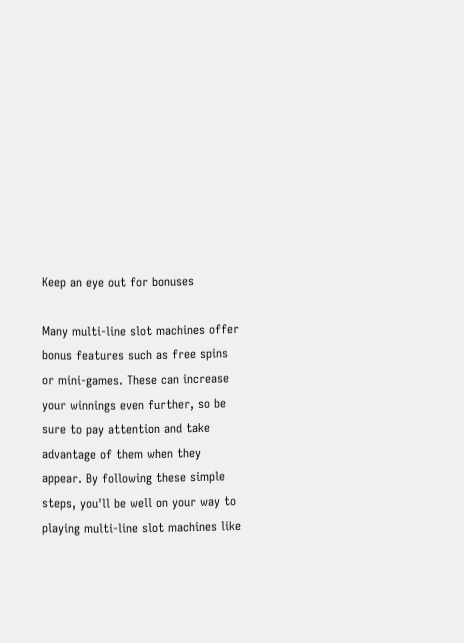Keep an eye out for bonuses

Many multi-line slot machines offer bonus features such as free spins or mini-games. These can increase your winnings even further, so be sure to pay attention and take advantage of them when they appear. By following these simple steps, you'll be well on your way to playing multi-line slot machines like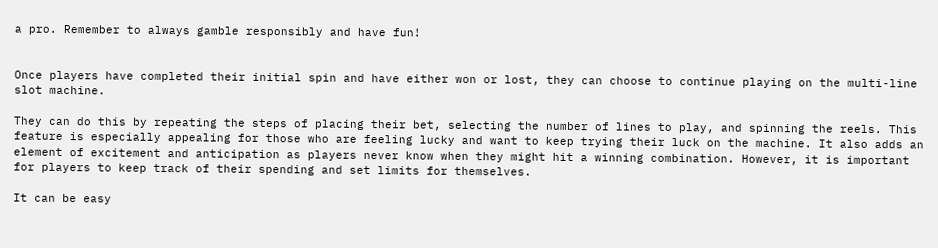a pro. Remember to always gamble responsibly and have fun!


Once players have completed their initial spin and have either won or lost, they can choose to continue playing on the multi-line slot machine.

They can do this by repeating the steps of placing their bet, selecting the number of lines to play, and spinning the reels. This feature is especially appealing for those who are feeling lucky and want to keep trying their luck on the machine. It also adds an element of excitement and anticipation as players never know when they might hit a winning combination. However, it is important for players to keep track of their spending and set limits for themselves.

It can be easy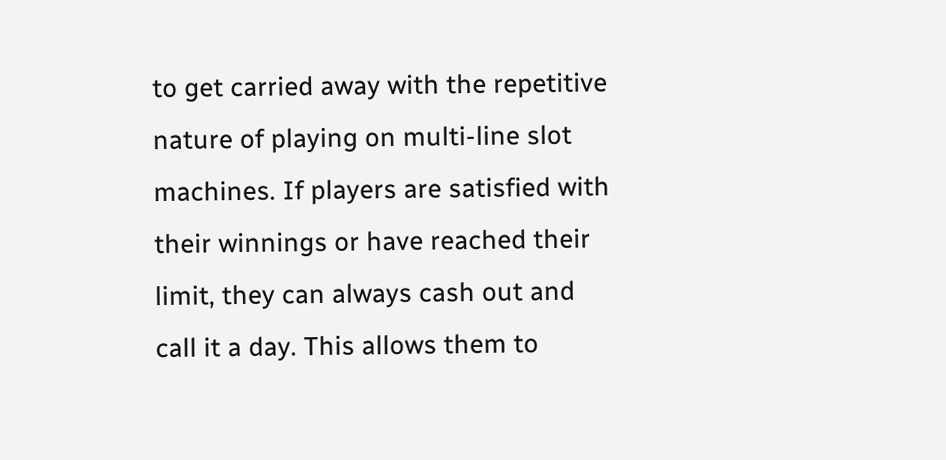to get carried away with the repetitive nature of playing on multi-line slot machines. If players are satisfied with their winnings or have reached their limit, they can always cash out and call it a day. This allows them to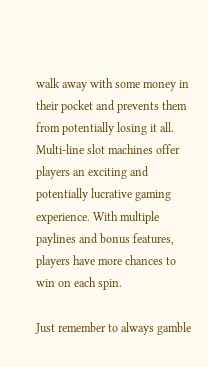walk away with some money in their pocket and prevents them from potentially losing it all. Multi-line slot machines offer players an exciting and potentially lucrative gaming experience. With multiple paylines and bonus features, players have more chances to win on each spin.

Just remember to always gamble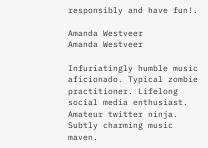responsibly and have fun!.

Amanda Westveer
Amanda Westveer

Infuriatingly humble music aficionado. Typical zombie practitioner. Lifelong social media enthusiast. Amateur twitter ninja. Subtly charming music maven.